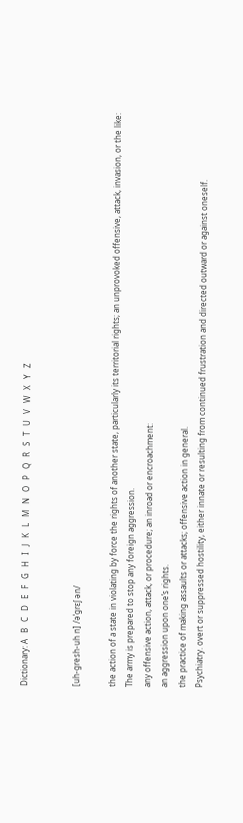Dictionary: A   B   C   D   E   F   G   H   I   J   K   L   M   N   O   P   Q   R   S   T   U   V   W   X   Y   Z


[uh-gresh-uh n] /əˈgrɛʃ ən/

the action of a state in violating by force the rights of another state, particularly its territorial rights; an unprovoked offensive, attack, invasion, or the like:
The army is prepared to stop any foreign aggression.
any offensive action, attack, or procedure; an inroad or encroachment:
an aggression upon one’s rights.
the practice of making assaults or attacks; offensive action in general.
Psychiatry. overt or suppressed hostility, either innate or resulting from continued frustration and directed outward or against oneself.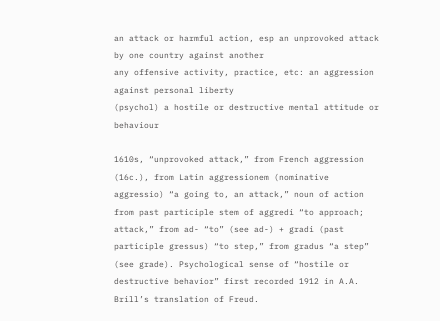an attack or harmful action, esp an unprovoked attack by one country against another
any offensive activity, practice, etc: an aggression against personal liberty
(psychol) a hostile or destructive mental attitude or behaviour

1610s, “unprovoked attack,” from French aggression (16c.), from Latin aggressionem (nominative aggressio) “a going to, an attack,” noun of action from past participle stem of aggredi “to approach; attack,” from ad- “to” (see ad-) + gradi (past participle gressus) “to step,” from gradus “a step” (see grade). Psychological sense of “hostile or destructive behavior” first recorded 1912 in A.A. Brill’s translation of Freud.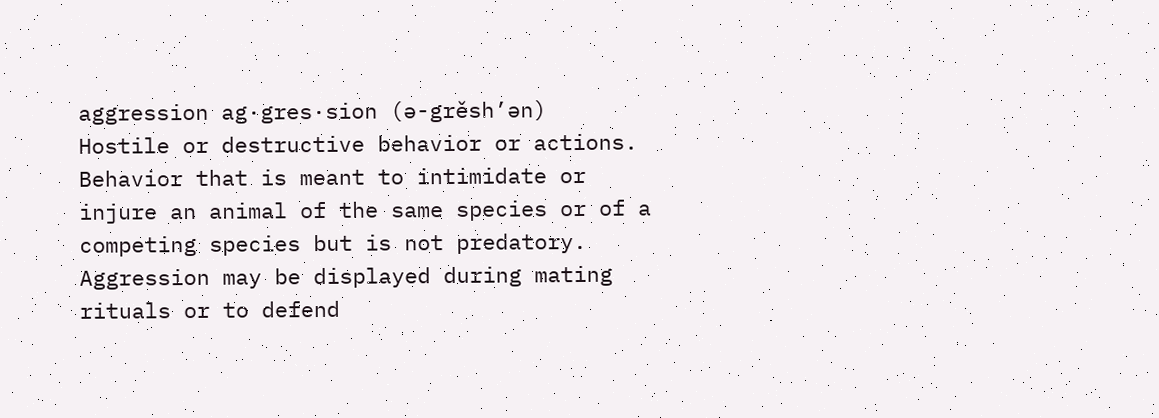aggression ag·gres·sion (ə-grěsh’ən)
Hostile or destructive behavior or actions.
Behavior that is meant to intimidate or injure an animal of the same species or of a competing species but is not predatory. Aggression may be displayed during mating rituals or to defend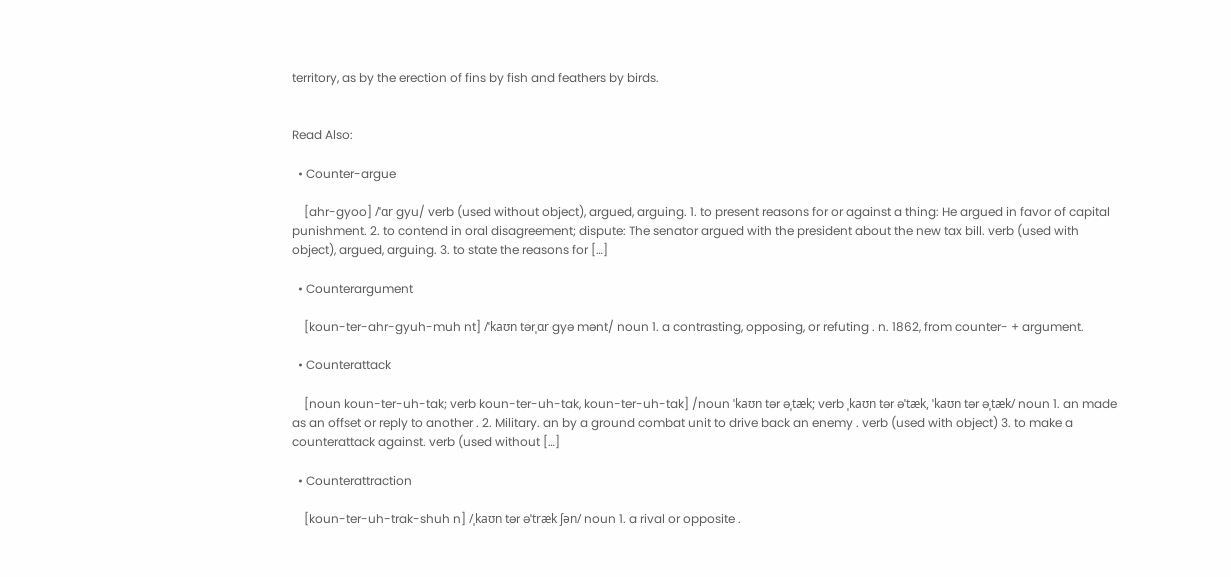territory, as by the erection of fins by fish and feathers by birds.


Read Also:

  • Counter-argue

    [ahr-gyoo] /ˈɑr gyu/ verb (used without object), argued, arguing. 1. to present reasons for or against a thing: He argued in favor of capital punishment. 2. to contend in oral disagreement; dispute: The senator argued with the president about the new tax bill. verb (used with object), argued, arguing. 3. to state the reasons for […]

  • Counterargument

    [koun-ter-ahr-gyuh-muh nt] /ˈkaʊn tərˌɑr gyə mənt/ noun 1. a contrasting, opposing, or refuting . n. 1862, from counter- + argument.

  • Counterattack

    [noun koun-ter-uh-tak; verb koun-ter-uh-tak, koun-ter-uh-tak] /noun ˈkaʊn tər əˌtæk; verb ˌkaʊn tər əˈtæk, ˈkaʊn tər əˌtæk/ noun 1. an made as an offset or reply to another . 2. Military. an by a ground combat unit to drive back an enemy . verb (used with object) 3. to make a counterattack against. verb (used without […]

  • Counterattraction

    [koun-ter-uh-trak-shuh n] /ˌkaʊn tər əˈtræk ʃən/ noun 1. a rival or opposite .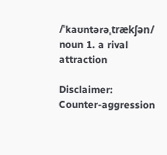/ˈkaʊntərəˌtrækʃən/ noun 1. a rival attraction

Disclaimer: Counter-aggression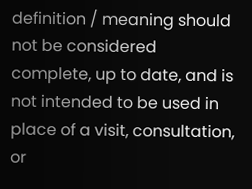definition / meaning should not be considered complete, up to date, and is not intended to be used in place of a visit, consultation, or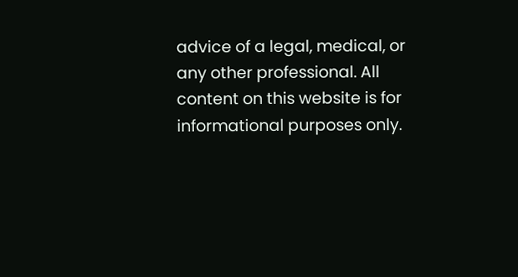advice of a legal, medical, or any other professional. All content on this website is for informational purposes only.